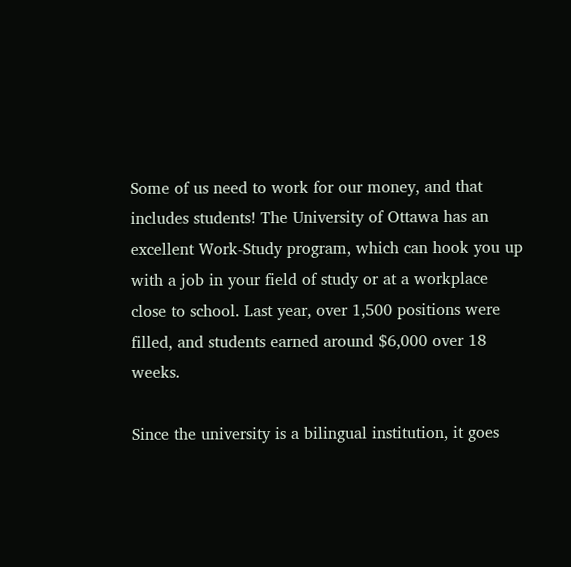Some of us need to work for our money, and that includes students! The University of Ottawa has an excellent Work-Study program, which can hook you up with a job in your field of study or at a workplace close to school. Last year, over 1,500 positions were filled, and students earned around $6,000 over 18 weeks.

Since the university is a bilingual institution, it goes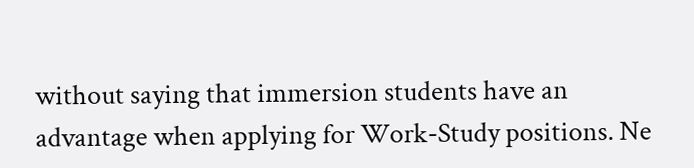without saying that immersion students have an advantage when applying for Work-Study positions. Ne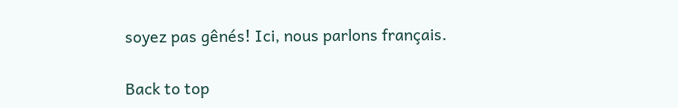soyez pas gênés! Ici, nous parlons français.

Back to top